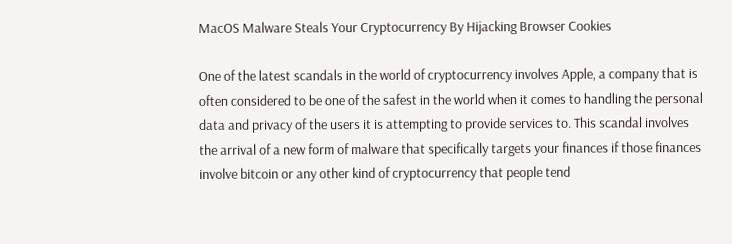MacOS Malware Steals Your Cryptocurrency By Hijacking Browser Cookies

One of the latest scandals in the world of cryptocurrency involves Apple, a company that is often considered to be one of the safest in the world when it comes to handling the personal data and privacy of the users it is attempting to provide services to. This scandal involves the arrival of a new form of malware that specifically targets your finances if those finances involve bitcoin or any other kind of cryptocurrency that people tend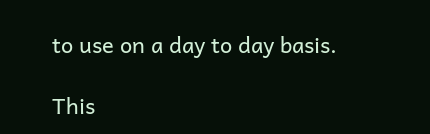to use on a day to day basis.

This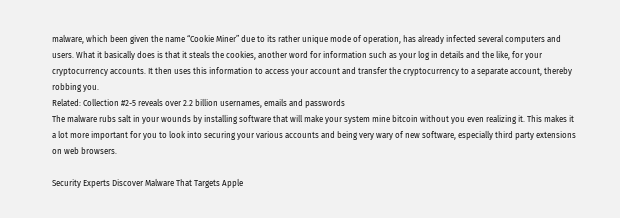malware, which been given the name “Cookie Miner” due to its rather unique mode of operation, has already infected several computers and users. What it basically does is that it steals the cookies, another word for information such as your log in details and the like, for your cryptocurrency accounts. It then uses this information to access your account and transfer the cryptocurrency to a separate account, thereby robbing you.
Related: Collection #2-5 reveals over 2.2 billion usernames, emails and passwords
The malware rubs salt in your wounds by installing software that will make your system mine bitcoin without you even realizing it. This makes it a lot more important for you to look into securing your various accounts and being very wary of new software, especially third party extensions on web browsers.

Security Experts Discover Malware That Targets Apple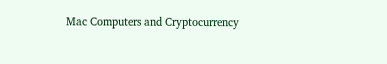Mac Computers and Cryptocurrency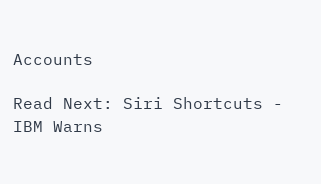Accounts

Read Next: Siri Shortcuts - IBM Warns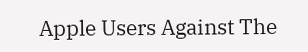Apple Users Against The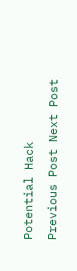Potential Hack
Previous Post Next Post